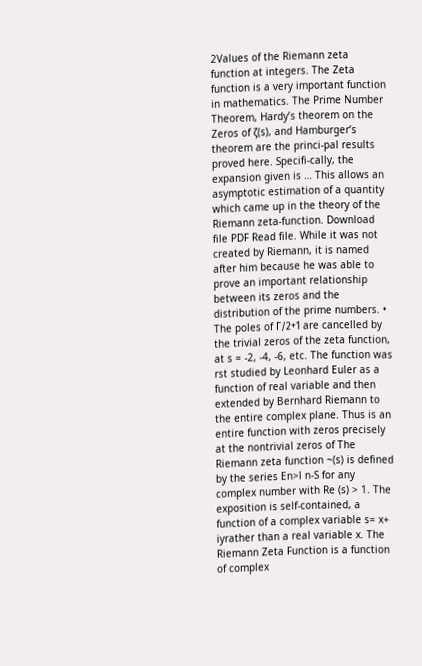2Values of the Riemann zeta function at integers. The Zeta function is a very important function in mathematics. The Prime Number Theorem, Hardy’s theorem on the Zeros of ζ(s), and Hamburger’s theorem are the princi-pal results proved here. Specifi-cally, the expansion given is … This allows an asymptotic estimation of a quantity which came up in the theory of the Riemann zeta-function. Download file PDF Read file. While it was not created by Riemann, it is named after him because he was able to prove an important relationship between its zeros and the distribution of the prime numbers. • The poles of Γ/2+1 are cancelled by the trivial zeros of the zeta function, at s = -2, -4, -6, etc. The function was rst studied by Leonhard Euler as a function of real variable and then extended by Bernhard Riemann to the entire complex plane. Thus is an entire function with zeros precisely at the nontrivial zeros of The Riemann zeta function ~(s) is defined by the series En>l n-S for any complex number with Re (s) > 1. The exposition is self-contained, a function of a complex variable s= x+ iyrather than a real variable x. The Riemann Zeta Function is a function of complex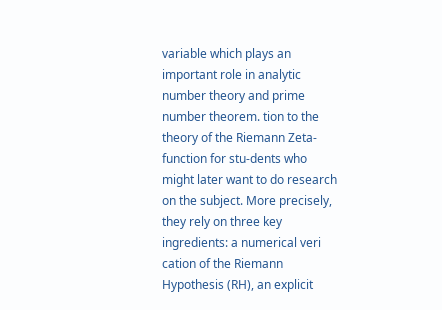variable which plays an important role in analytic number theory and prime number theorem. tion to the theory of the Riemann Zeta-function for stu-dents who might later want to do research on the subject. More precisely, they rely on three key ingredients: a numerical veri cation of the Riemann Hypothesis (RH), an explicit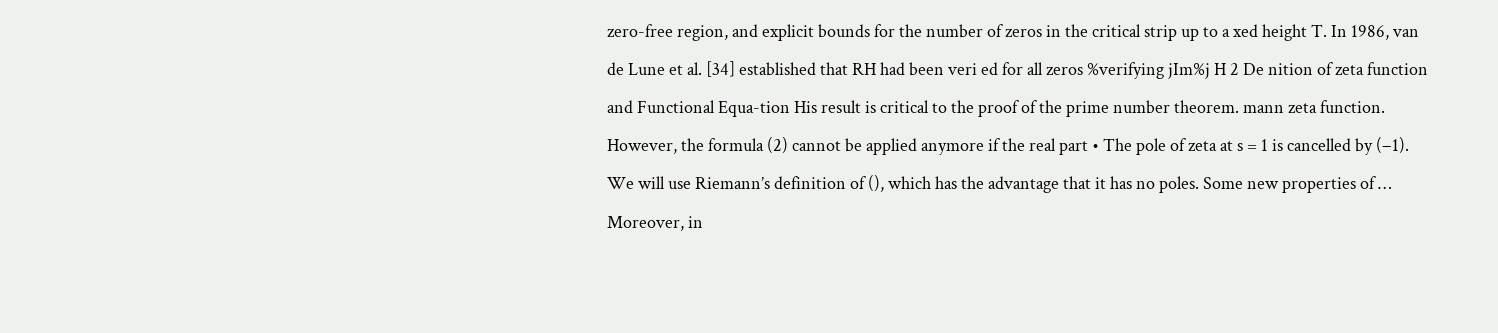zero-free region, and explicit bounds for the number of zeros in the critical strip up to a xed height T. In 1986, van de Lune et al. [34] established that RH had been veri ed for all zeros %verifying jIm%j H 2 De nition of zeta function and Functional Equa-tion His result is critical to the proof of the prime number theorem. mann zeta function. However, the formula (2) cannot be applied anymore if the real part • The pole of zeta at s = 1 is cancelled by (−1). We will use Riemann’s definition of (), which has the advantage that it has no poles. Some new properties of … Moreover, in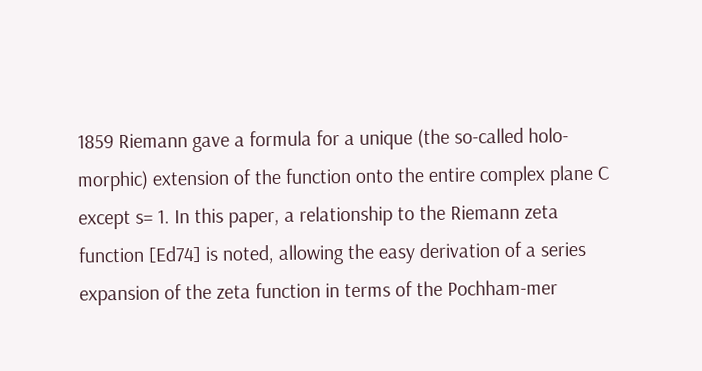1859 Riemann gave a formula for a unique (the so-called holo-morphic) extension of the function onto the entire complex plane C except s= 1. In this paper, a relationship to the Riemann zeta function [Ed74] is noted, allowing the easy derivation of a series expansion of the zeta function in terms of the Pochham-mer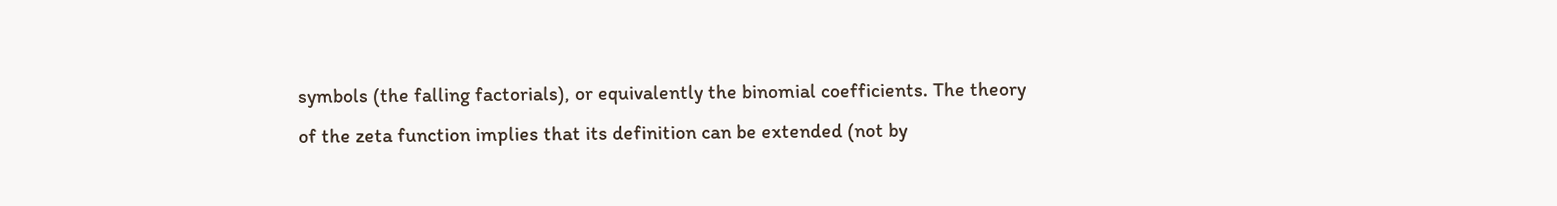symbols (the falling factorials), or equivalently the binomial coefficients. The theory of the zeta function implies that its definition can be extended (not by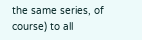the same series, of course) to all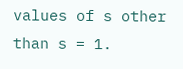values of s other than s = 1.